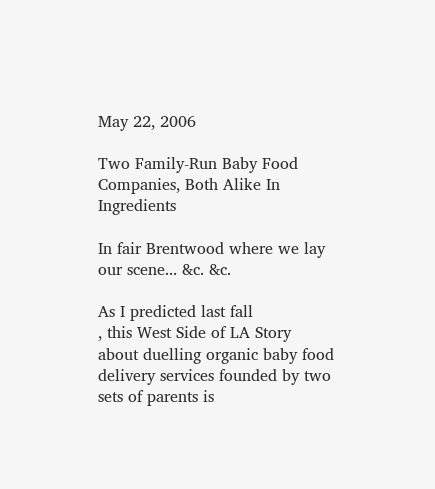May 22, 2006

Two Family-Run Baby Food Companies, Both Alike In Ingredients

In fair Brentwood where we lay our scene... &c. &c.

As I predicted last fall
, this West Side of LA Story about duelling organic baby food delivery services founded by two sets of parents is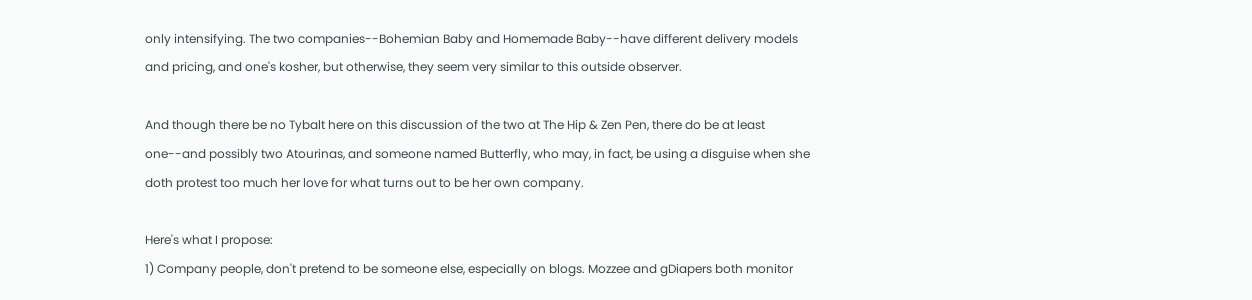only intensifying. The two companies--Bohemian Baby and Homemade Baby--have different delivery models and pricing, and one's kosher, but otherwise, they seem very similar to this outside observer.

And though there be no Tybalt here on this discussion of the two at The Hip & Zen Pen, there do be at least one--and possibly two Atourinas, and someone named Butterfly, who may, in fact, be using a disguise when she doth protest too much her love for what turns out to be her own company.

Here's what I propose:
1) Company people, don't pretend to be someone else, especially on blogs. Mozzee and gDiapers both monitor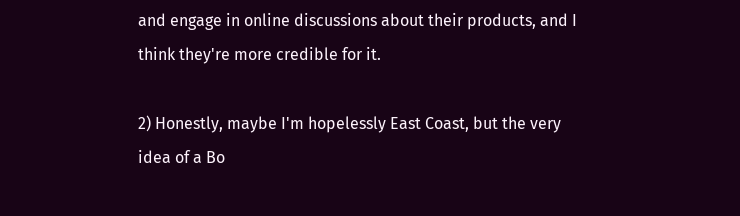and engage in online discussions about their products, and I think they're more credible for it.

2) Honestly, maybe I'm hopelessly East Coast, but the very idea of a Bo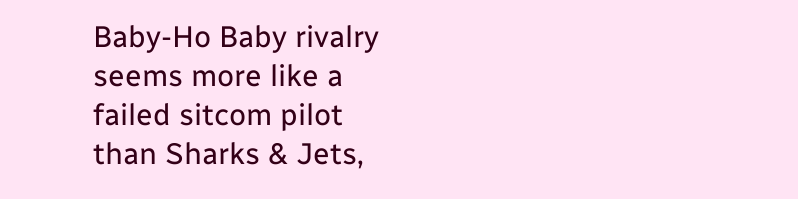Baby-Ho Baby rivalry seems more like a failed sitcom pilot than Sharks & Jets,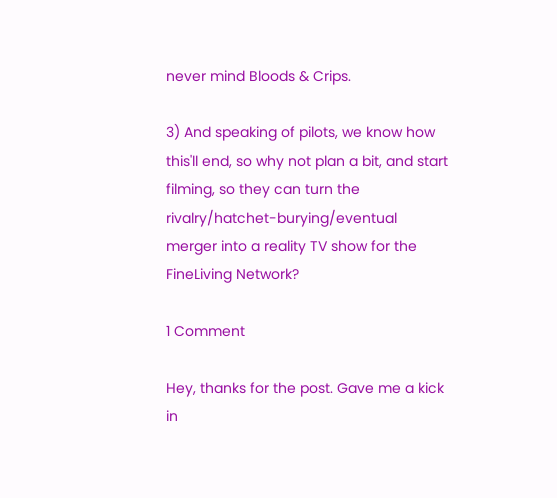never mind Bloods & Crips.

3) And speaking of pilots, we know how this'll end, so why not plan a bit, and start filming, so they can turn the rivalry/hatchet-burying/eventual merger into a reality TV show for the FineLiving Network?

1 Comment

Hey, thanks for the post. Gave me a kick in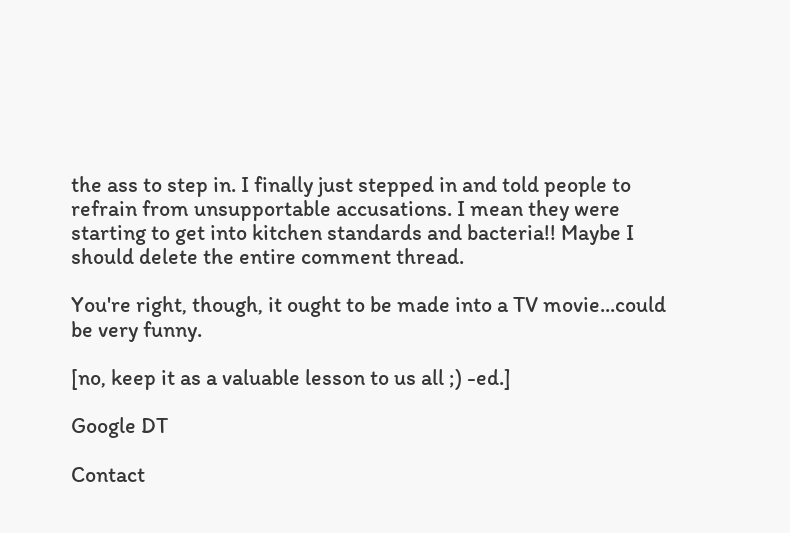the ass to step in. I finally just stepped in and told people to refrain from unsupportable accusations. I mean they were starting to get into kitchen standards and bacteria!! Maybe I should delete the entire comment thread.

You're right, though, it ought to be made into a TV movie...could be very funny.

[no, keep it as a valuable lesson to us all ;) -ed.]

Google DT

Contact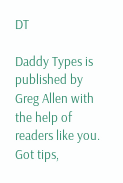DT

Daddy Types is published by Greg Allen with the help of readers like you.
Got tips,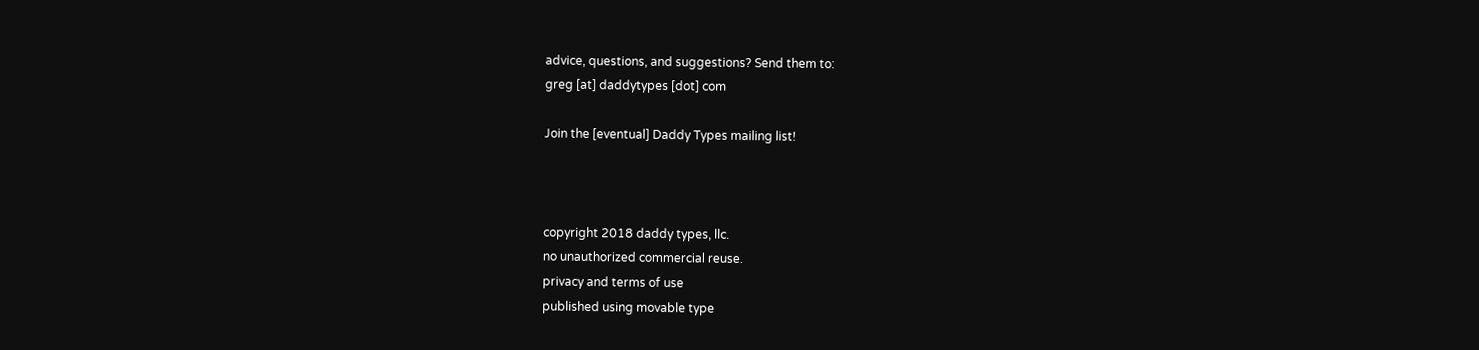advice, questions, and suggestions? Send them to:
greg [at] daddytypes [dot] com

Join the [eventual] Daddy Types mailing list!



copyright 2018 daddy types, llc.
no unauthorized commercial reuse.
privacy and terms of use
published using movable type